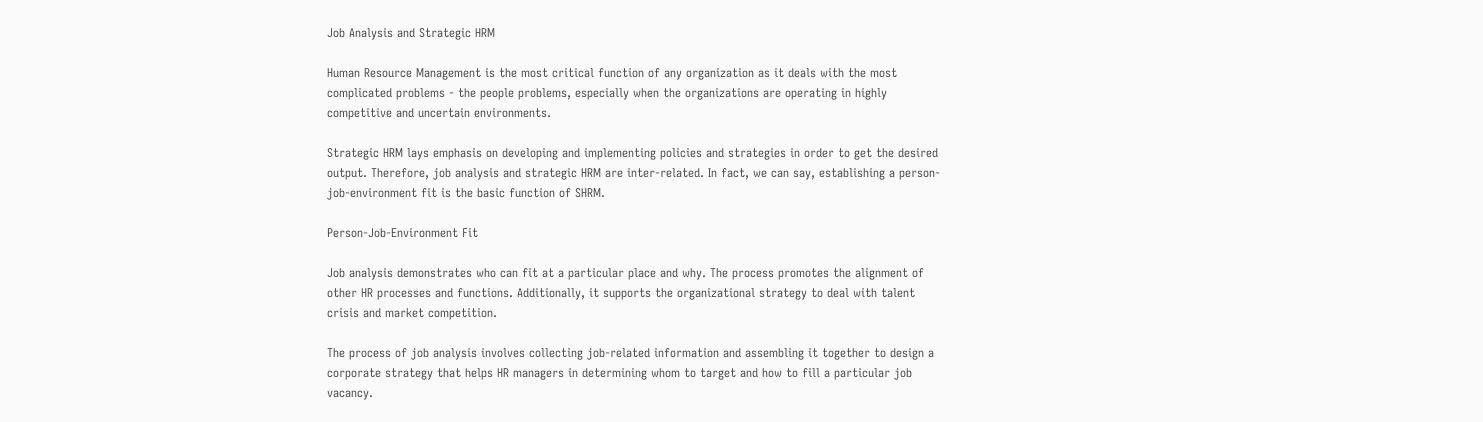Job Analysis and Strategic HRM

Human Resource Management is the most critical function of any organization as it deals with the most complicated problems - the people problems, especially when the organizations are operating in highly competitive and uncertain environments.

Strategic HRM lays emphasis on developing and implementing policies and strategies in order to get the desired output. Therefore, job analysis and strategic HRM are inter-related. In fact, we can say, establishing a person-job-environment fit is the basic function of SHRM.

Person-Job-Environment Fit

Job analysis demonstrates who can fit at a particular place and why. The process promotes the alignment of other HR processes and functions. Additionally, it supports the organizational strategy to deal with talent crisis and market competition.

The process of job analysis involves collecting job-related information and assembling it together to design a corporate strategy that helps HR managers in determining whom to target and how to fill a particular job vacancy.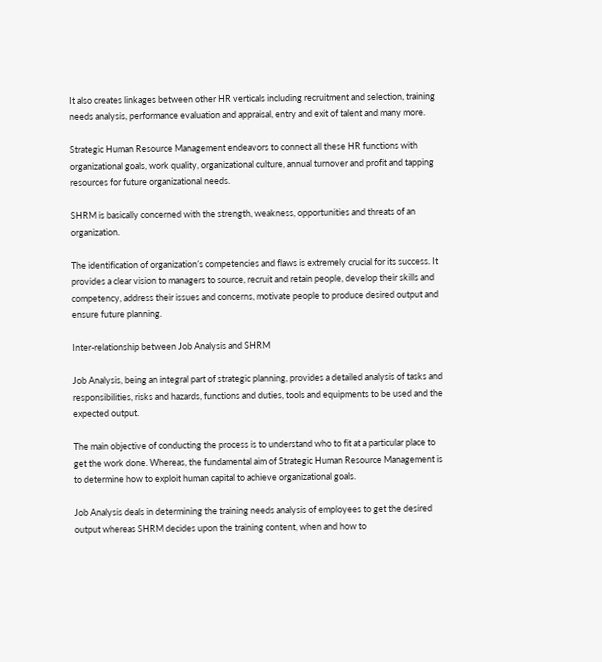It also creates linkages between other HR verticals including recruitment and selection, training needs analysis, performance evaluation and appraisal, entry and exit of talent and many more.

Strategic Human Resource Management endeavors to connect all these HR functions with organizational goals, work quality, organizational culture, annual turnover and profit and tapping resources for future organizational needs.

SHRM is basically concerned with the strength, weakness, opportunities and threats of an organization.

The identification of organization’s competencies and flaws is extremely crucial for its success. It provides a clear vision to managers to source, recruit and retain people, develop their skills and competency, address their issues and concerns, motivate people to produce desired output and ensure future planning.

Inter-relationship between Job Analysis and SHRM

Job Analysis, being an integral part of strategic planning, provides a detailed analysis of tasks and responsibilities, risks and hazards, functions and duties, tools and equipments to be used and the expected output.

The main objective of conducting the process is to understand who to fit at a particular place to get the work done. Whereas, the fundamental aim of Strategic Human Resource Management is to determine how to exploit human capital to achieve organizational goals.

Job Analysis deals in determining the training needs analysis of employees to get the desired output whereas SHRM decides upon the training content, when and how to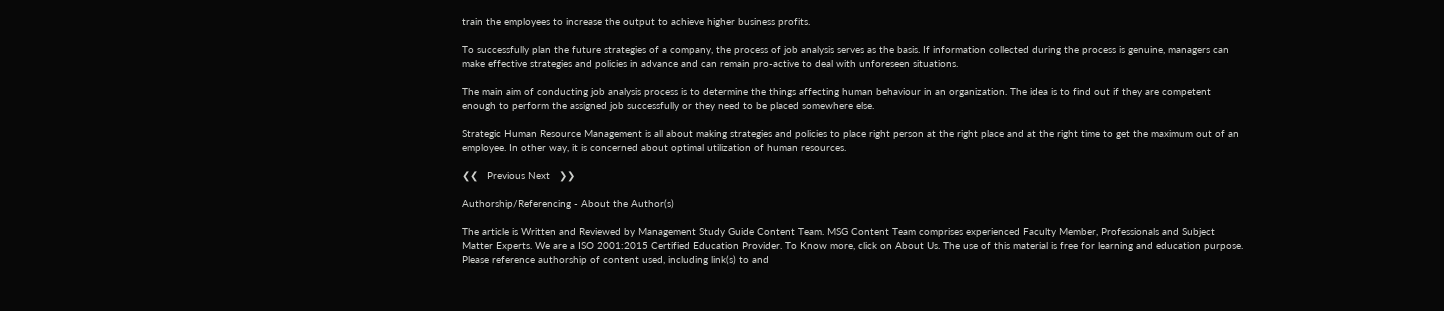train the employees to increase the output to achieve higher business profits.

To successfully plan the future strategies of a company, the process of job analysis serves as the basis. If information collected during the process is genuine, managers can make effective strategies and policies in advance and can remain pro-active to deal with unforeseen situations.

The main aim of conducting job analysis process is to determine the things affecting human behaviour in an organization. The idea is to find out if they are competent enough to perform the assigned job successfully or they need to be placed somewhere else.

Strategic Human Resource Management is all about making strategies and policies to place right person at the right place and at the right time to get the maximum out of an employee. In other way, it is concerned about optimal utilization of human resources.

❮❮   Previous Next   ❯❯

Authorship/Referencing - About the Author(s)

The article is Written and Reviewed by Management Study Guide Content Team. MSG Content Team comprises experienced Faculty Member, Professionals and Subject Matter Experts. We are a ISO 2001:2015 Certified Education Provider. To Know more, click on About Us. The use of this material is free for learning and education purpose. Please reference authorship of content used, including link(s) to and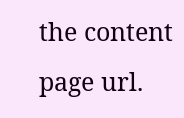the content page url.